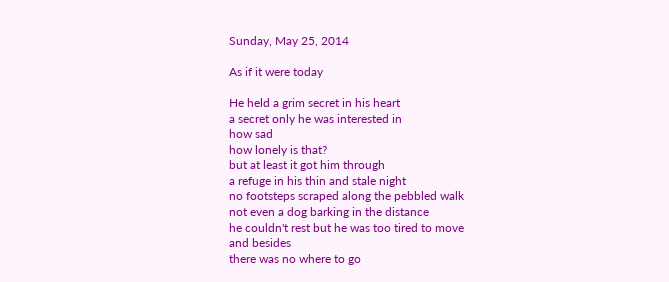Sunday, May 25, 2014

As if it were today

He held a grim secret in his heart
a secret only he was interested in
how sad
how lonely is that?
but at least it got him through
a refuge in his thin and stale night
no footsteps scraped along the pebbled walk
not even a dog barking in the distance
he couldn't rest but he was too tired to move
and besides
there was no where to go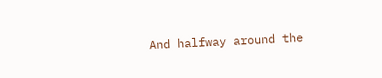And halfway around the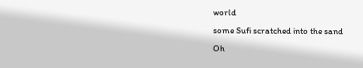world
some Sufi scratched into the sand
Oh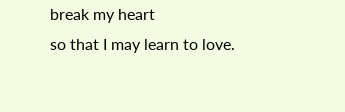break my heart
so that I may learn to love.